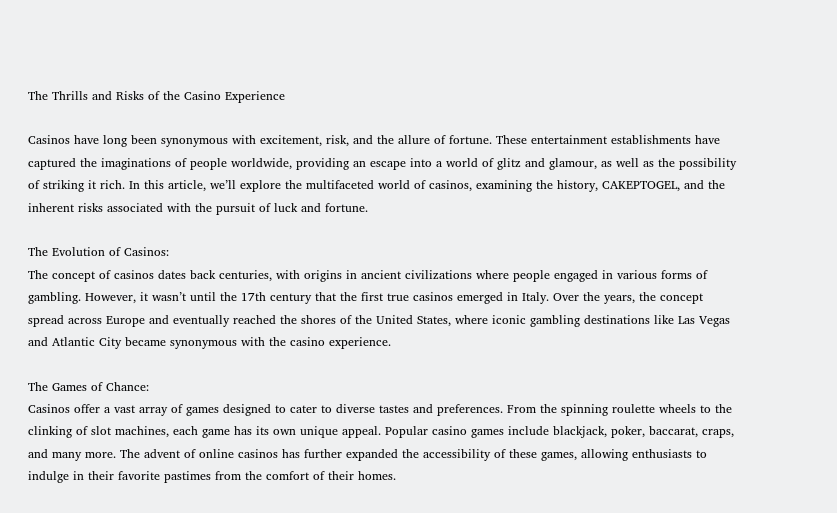The Thrills and Risks of the Casino Experience

Casinos have long been synonymous with excitement, risk, and the allure of fortune. These entertainment establishments have captured the imaginations of people worldwide, providing an escape into a world of glitz and glamour, as well as the possibility of striking it rich. In this article, we’ll explore the multifaceted world of casinos, examining the history, CAKEPTOGEL, and the inherent risks associated with the pursuit of luck and fortune.

The Evolution of Casinos:
The concept of casinos dates back centuries, with origins in ancient civilizations where people engaged in various forms of gambling. However, it wasn’t until the 17th century that the first true casinos emerged in Italy. Over the years, the concept spread across Europe and eventually reached the shores of the United States, where iconic gambling destinations like Las Vegas and Atlantic City became synonymous with the casino experience.

The Games of Chance:
Casinos offer a vast array of games designed to cater to diverse tastes and preferences. From the spinning roulette wheels to the clinking of slot machines, each game has its own unique appeal. Popular casino games include blackjack, poker, baccarat, craps, and many more. The advent of online casinos has further expanded the accessibility of these games, allowing enthusiasts to indulge in their favorite pastimes from the comfort of their homes.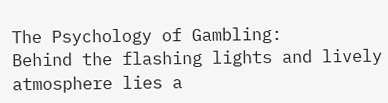The Psychology of Gambling:
Behind the flashing lights and lively atmosphere lies a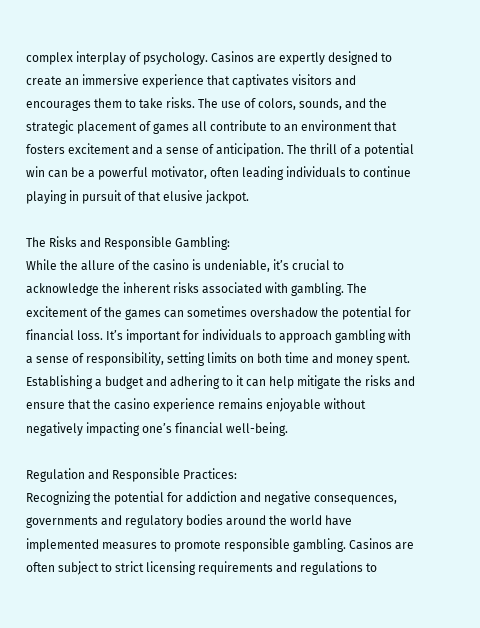complex interplay of psychology. Casinos are expertly designed to create an immersive experience that captivates visitors and encourages them to take risks. The use of colors, sounds, and the strategic placement of games all contribute to an environment that fosters excitement and a sense of anticipation. The thrill of a potential win can be a powerful motivator, often leading individuals to continue playing in pursuit of that elusive jackpot.

The Risks and Responsible Gambling:
While the allure of the casino is undeniable, it’s crucial to acknowledge the inherent risks associated with gambling. The excitement of the games can sometimes overshadow the potential for financial loss. It’s important for individuals to approach gambling with a sense of responsibility, setting limits on both time and money spent. Establishing a budget and adhering to it can help mitigate the risks and ensure that the casino experience remains enjoyable without negatively impacting one’s financial well-being.

Regulation and Responsible Practices:
Recognizing the potential for addiction and negative consequences, governments and regulatory bodies around the world have implemented measures to promote responsible gambling. Casinos are often subject to strict licensing requirements and regulations to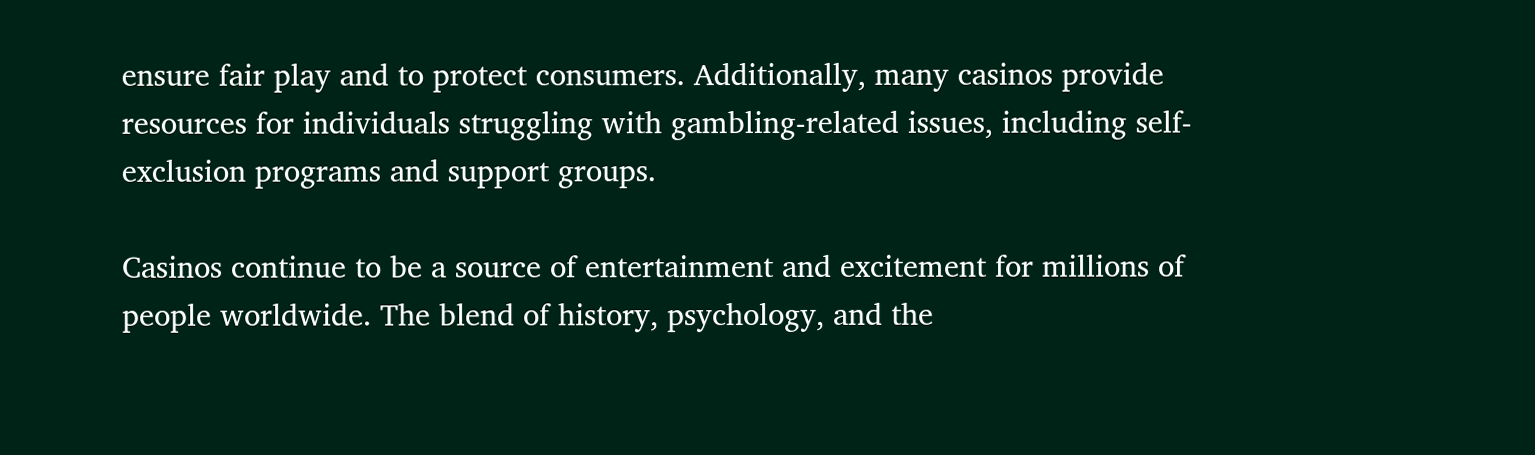ensure fair play and to protect consumers. Additionally, many casinos provide resources for individuals struggling with gambling-related issues, including self-exclusion programs and support groups.

Casinos continue to be a source of entertainment and excitement for millions of people worldwide. The blend of history, psychology, and the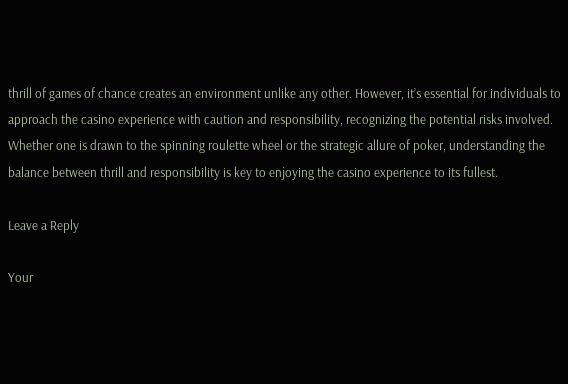thrill of games of chance creates an environment unlike any other. However, it’s essential for individuals to approach the casino experience with caution and responsibility, recognizing the potential risks involved. Whether one is drawn to the spinning roulette wheel or the strategic allure of poker, understanding the balance between thrill and responsibility is key to enjoying the casino experience to its fullest.

Leave a Reply

Your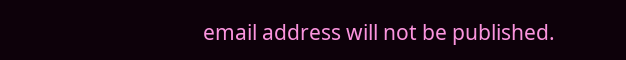email address will not be published.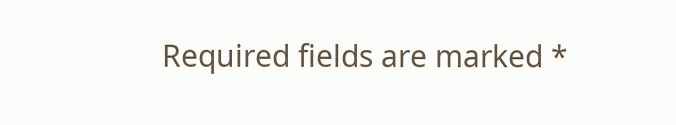Required fields are marked *